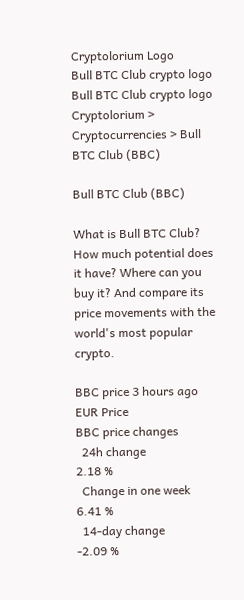Cryptolorium Logo
Bull BTC Club crypto logo
Bull BTC Club crypto logo
Cryptolorium > Cryptocurrencies > Bull BTC Club (BBC)

Bull BTC Club (BBC)

What is Bull BTC Club? How much potential does it have? Where can you buy it? And compare its price movements with the world's most popular crypto.

BBC price 3 hours ago
EUR Price
BBC price changes
  24h change
2.18 %
  Change in one week
6.41 %
  14-day change
-2.09 %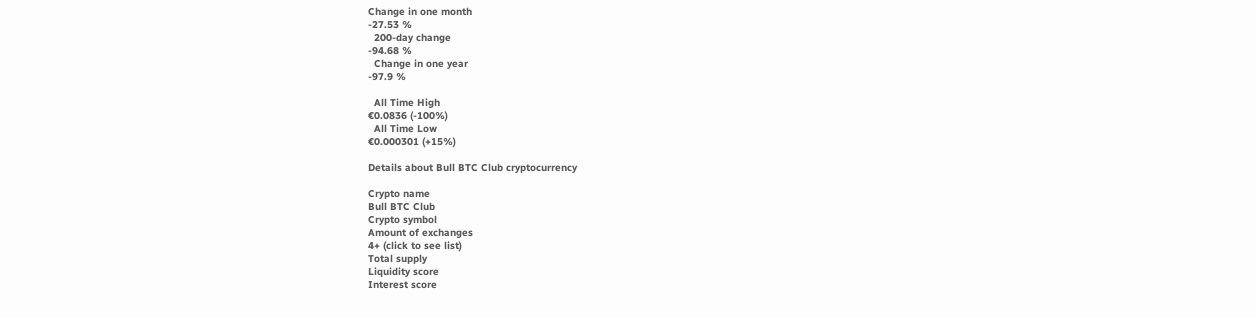Change in one month
-27.53 %
  200-day change
-94.68 %
  Change in one year
-97.9 %

  All Time High
€0.0836 (-100%)
  All Time Low
€0.000301 (+15%)

Details about Bull BTC Club cryptocurrency

Crypto name
Bull BTC Club
Crypto symbol
Amount of exchanges
4+ (click to see list)
Total supply
Liquidity score
Interest score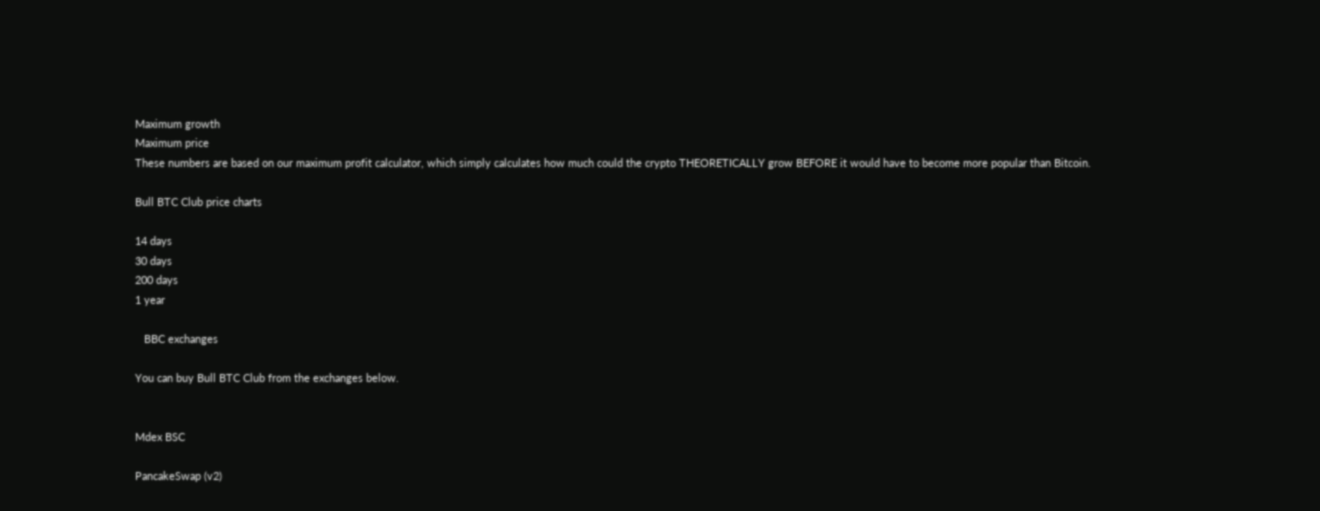Maximum growth
Maximum price
These numbers are based on our maximum profit calculator, which simply calculates how much could the crypto THEORETICALLY grow BEFORE it would have to become more popular than Bitcoin.

Bull BTC Club price charts

14 days
30 days
200 days
1 year

   BBC exchanges

You can buy Bull BTC Club from the exchanges below.


Mdex BSC

PancakeSwap (v2)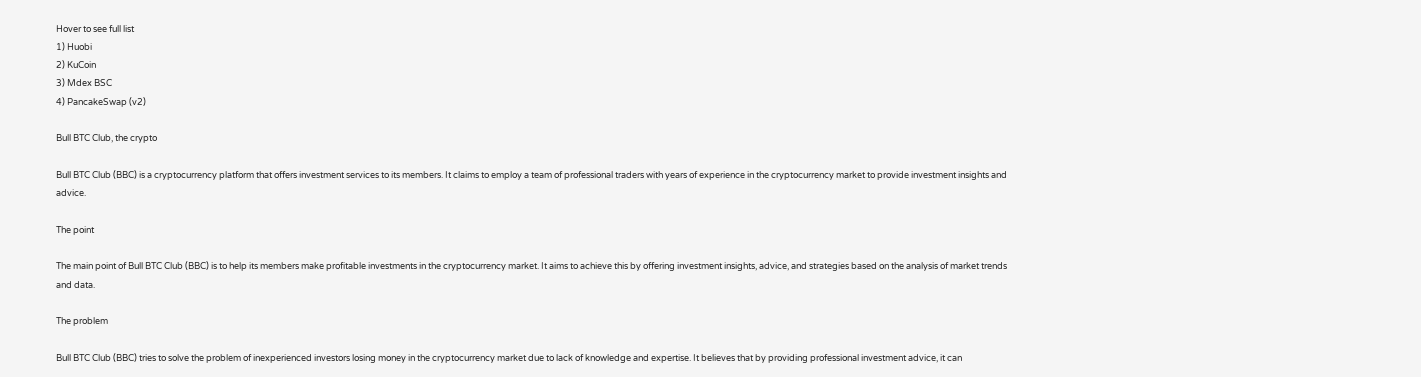Hover to see full list
1) Huobi
2) KuCoin
3) Mdex BSC
4) PancakeSwap (v2)

Bull BTC Club, the crypto

Bull BTC Club (BBC) is a cryptocurrency platform that offers investment services to its members. It claims to employ a team of professional traders with years of experience in the cryptocurrency market to provide investment insights and advice.

The point

The main point of Bull BTC Club (BBC) is to help its members make profitable investments in the cryptocurrency market. It aims to achieve this by offering investment insights, advice, and strategies based on the analysis of market trends and data.

The problem

Bull BTC Club (BBC) tries to solve the problem of inexperienced investors losing money in the cryptocurrency market due to lack of knowledge and expertise. It believes that by providing professional investment advice, it can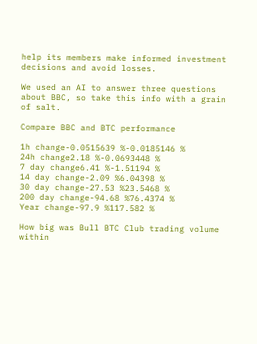help its members make informed investment decisions and avoid losses.

We used an AI to answer three questions about BBC, so take this info with a grain of salt.

Compare BBC and BTC performance

1h change-0.0515639 %-0.0185146 %
24h change2.18 %-0.0693448 %
7 day change6.41 %-1.51194 %
14 day change-2.09 %6.04398 %
30 day change-27.53 %23.5468 %
200 day change-94.68 %76.4374 %
Year change-97.9 %117.582 %

How big was Bull BTC Club trading volume within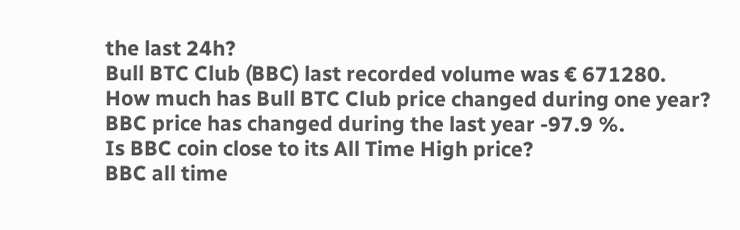the last 24h?
Bull BTC Club (BBC) last recorded volume was € 671280.
How much has Bull BTC Club price changed during one year?
BBC price has changed during the last year -97.9 %.
Is BBC coin close to its All Time High price?
BBC all time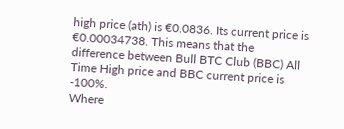high price (ath) is €0.0836. Its current price is €0.00034738. This means that the difference between Bull BTC Club (BBC) All Time High price and BBC current price is -100%.
Where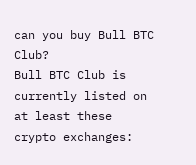can you buy Bull BTC Club?
Bull BTC Club is currently listed on at least these crypto exchanges: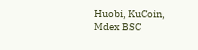Huobi, KuCoin, Mdex BSC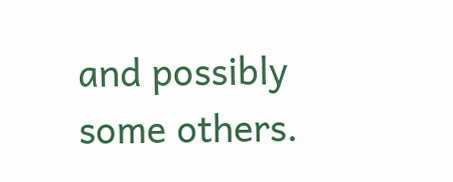and possibly some others.